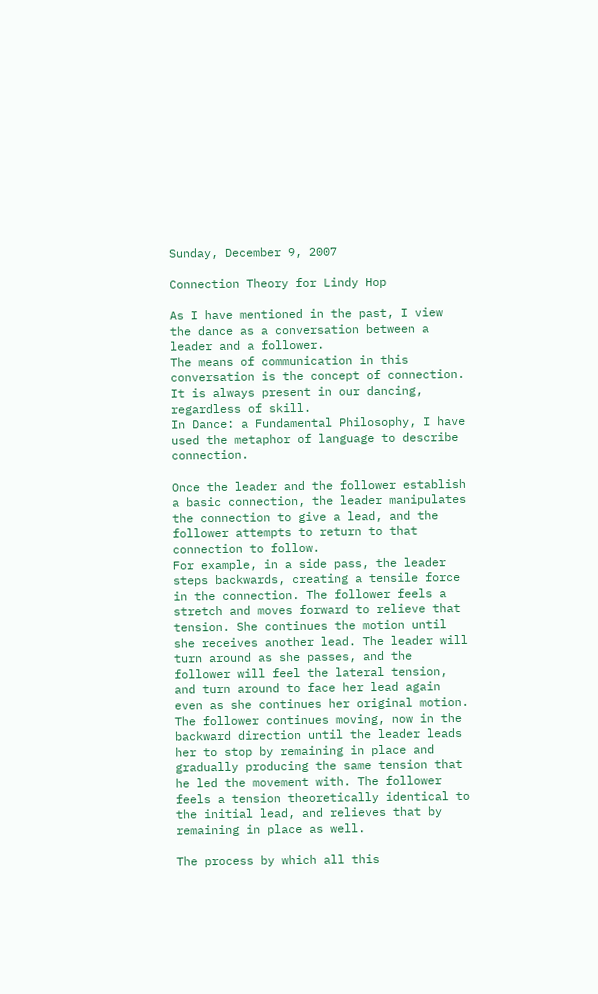Sunday, December 9, 2007

Connection Theory for Lindy Hop

As I have mentioned in the past, I view the dance as a conversation between a leader and a follower.
The means of communication in this conversation is the concept of connection.
It is always present in our dancing, regardless of skill.
In Dance: a Fundamental Philosophy, I have used the metaphor of language to describe connection.

Once the leader and the follower establish a basic connection, the leader manipulates the connection to give a lead, and the follower attempts to return to that connection to follow.
For example, in a side pass, the leader steps backwards, creating a tensile force in the connection. The follower feels a stretch and moves forward to relieve that tension. She continues the motion until she receives another lead. The leader will turn around as she passes, and the follower will feel the lateral tension, and turn around to face her lead again even as she continues her original motion. The follower continues moving, now in the backward direction until the leader leads her to stop by remaining in place and gradually producing the same tension that he led the movement with. The follower feels a tension theoretically identical to the initial lead, and relieves that by remaining in place as well.

The process by which all this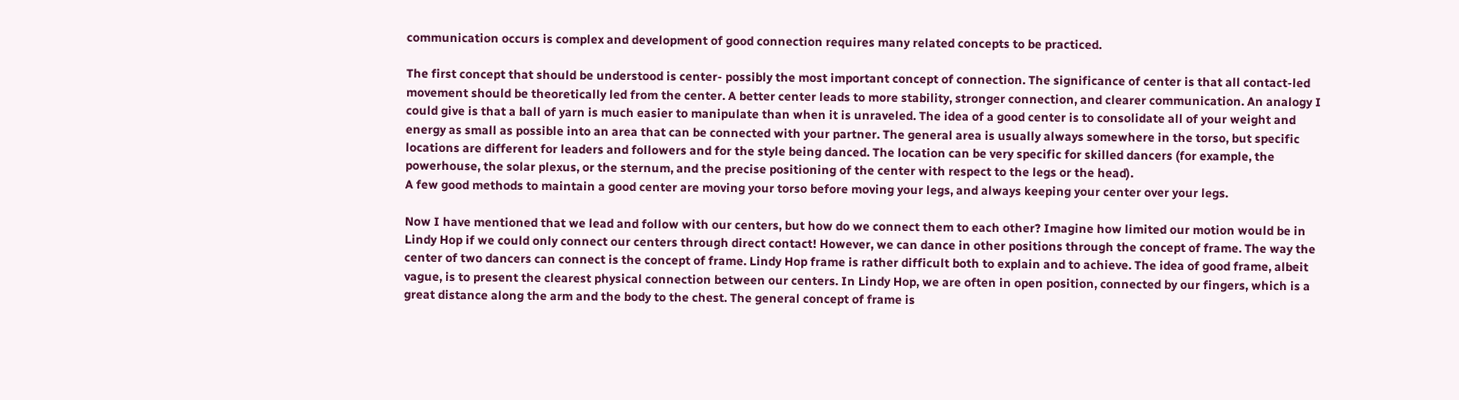communication occurs is complex and development of good connection requires many related concepts to be practiced.

The first concept that should be understood is center- possibly the most important concept of connection. The significance of center is that all contact-led movement should be theoretically led from the center. A better center leads to more stability, stronger connection, and clearer communication. An analogy I could give is that a ball of yarn is much easier to manipulate than when it is unraveled. The idea of a good center is to consolidate all of your weight and energy as small as possible into an area that can be connected with your partner. The general area is usually always somewhere in the torso, but specific locations are different for leaders and followers and for the style being danced. The location can be very specific for skilled dancers (for example, the powerhouse, the solar plexus, or the sternum, and the precise positioning of the center with respect to the legs or the head).
A few good methods to maintain a good center are moving your torso before moving your legs, and always keeping your center over your legs.

Now I have mentioned that we lead and follow with our centers, but how do we connect them to each other? Imagine how limited our motion would be in Lindy Hop if we could only connect our centers through direct contact! However, we can dance in other positions through the concept of frame. The way the center of two dancers can connect is the concept of frame. Lindy Hop frame is rather difficult both to explain and to achieve. The idea of good frame, albeit vague, is to present the clearest physical connection between our centers. In Lindy Hop, we are often in open position, connected by our fingers, which is a great distance along the arm and the body to the chest. The general concept of frame is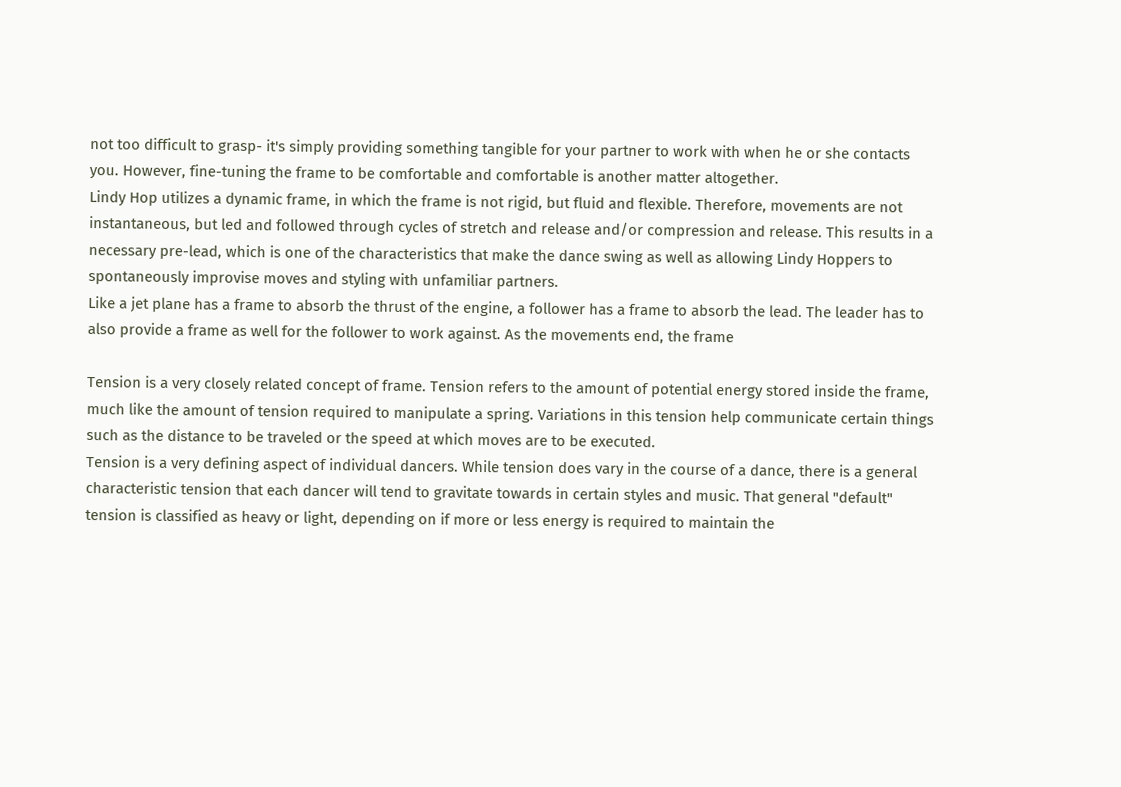not too difficult to grasp- it's simply providing something tangible for your partner to work with when he or she contacts you. However, fine-tuning the frame to be comfortable and comfortable is another matter altogether.
Lindy Hop utilizes a dynamic frame, in which the frame is not rigid, but fluid and flexible. Therefore, movements are not instantaneous, but led and followed through cycles of stretch and release and/or compression and release. This results in a necessary pre-lead, which is one of the characteristics that make the dance swing as well as allowing Lindy Hoppers to spontaneously improvise moves and styling with unfamiliar partners.
Like a jet plane has a frame to absorb the thrust of the engine, a follower has a frame to absorb the lead. The leader has to also provide a frame as well for the follower to work against. As the movements end, the frame

Tension is a very closely related concept of frame. Tension refers to the amount of potential energy stored inside the frame, much like the amount of tension required to manipulate a spring. Variations in this tension help communicate certain things such as the distance to be traveled or the speed at which moves are to be executed.
Tension is a very defining aspect of individual dancers. While tension does vary in the course of a dance, there is a general characteristic tension that each dancer will tend to gravitate towards in certain styles and music. That general "default" tension is classified as heavy or light, depending on if more or less energy is required to maintain the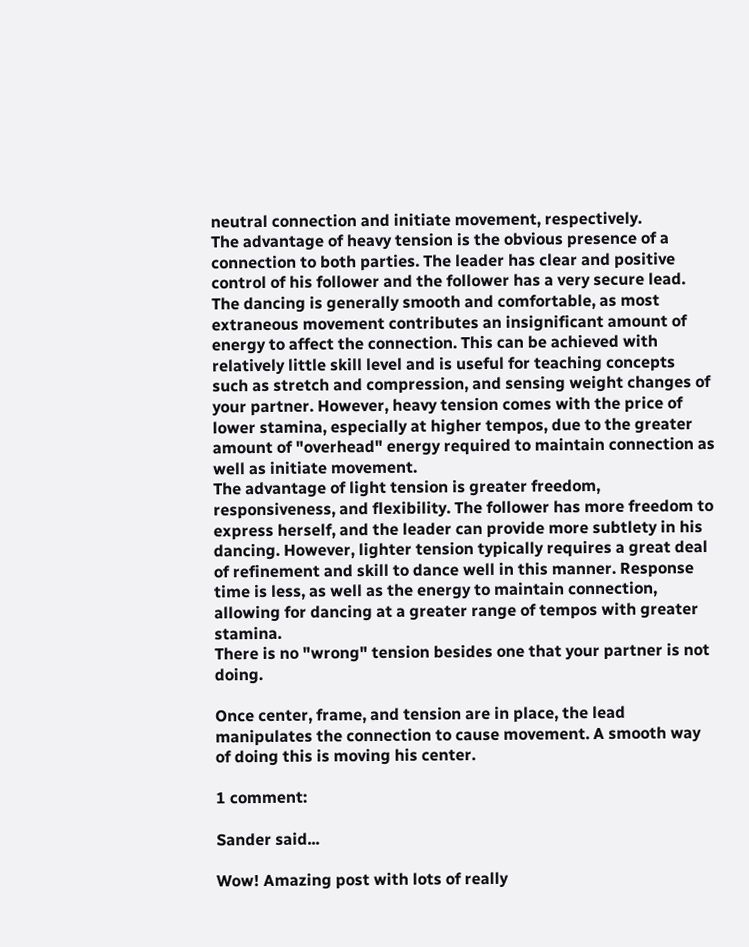neutral connection and initiate movement, respectively.
The advantage of heavy tension is the obvious presence of a connection to both parties. The leader has clear and positive control of his follower and the follower has a very secure lead. The dancing is generally smooth and comfortable, as most extraneous movement contributes an insignificant amount of energy to affect the connection. This can be achieved with relatively little skill level and is useful for teaching concepts such as stretch and compression, and sensing weight changes of your partner. However, heavy tension comes with the price of lower stamina, especially at higher tempos, due to the greater amount of "overhead" energy required to maintain connection as well as initiate movement.
The advantage of light tension is greater freedom, responsiveness, and flexibility. The follower has more freedom to express herself, and the leader can provide more subtlety in his dancing. However, lighter tension typically requires a great deal of refinement and skill to dance well in this manner. Response time is less, as well as the energy to maintain connection, allowing for dancing at a greater range of tempos with greater stamina.
There is no "wrong" tension besides one that your partner is not doing.

Once center, frame, and tension are in place, the lead manipulates the connection to cause movement. A smooth way of doing this is moving his center.

1 comment:

Sander said...

Wow! Amazing post with lots of really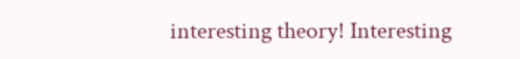interesting theory! Interesting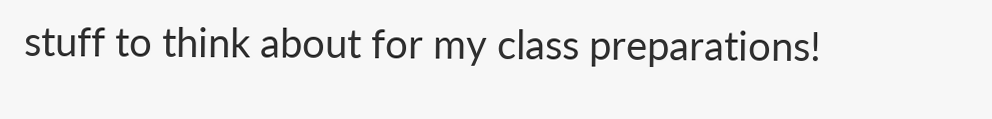stuff to think about for my class preparations!